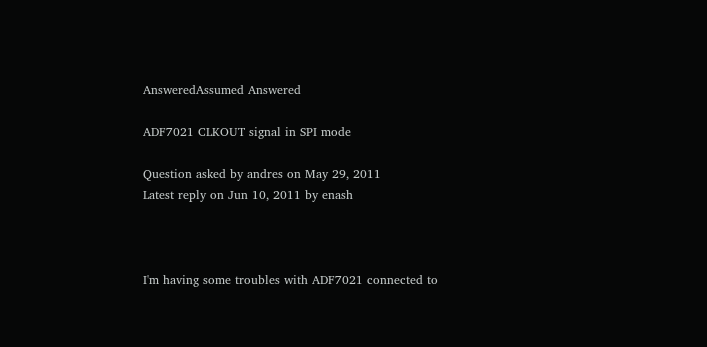AnsweredAssumed Answered

ADF7021 CLKOUT signal in SPI mode

Question asked by andres on May 29, 2011
Latest reply on Jun 10, 2011 by enash



I'm having some troubles with ADF7021 connected to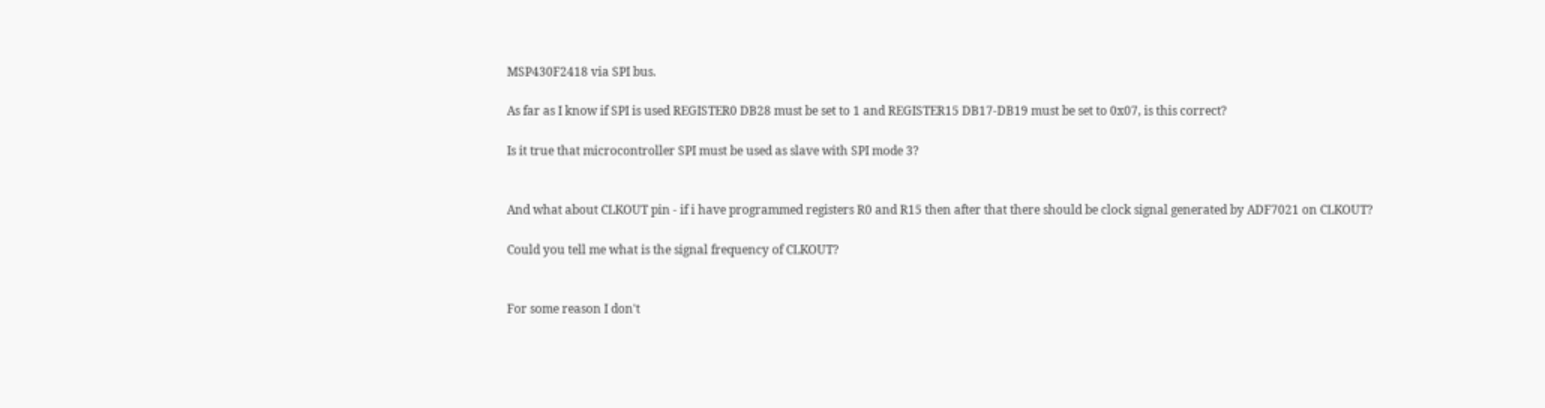MSP430F2418 via SPI bus.

As far as I know if SPI is used REGISTER0 DB28 must be set to 1 and REGISTER15 DB17-DB19 must be set to 0x07, is this correct?

Is it true that microcontroller SPI must be used as slave with SPI mode 3?


And what about CLKOUT pin - if i have programmed registers R0 and R15 then after that there should be clock signal generated by ADF7021 on CLKOUT?

Could you tell me what is the signal frequency of CLKOUT?


For some reason I don't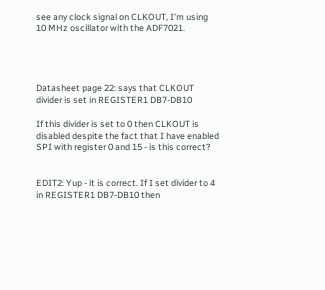see any clock signal on CLKOUT, I'm using 10 MHz oscillator with the ADF7021.




Datasheet page 22: says that CLKOUT divider is set in REGISTER1 DB7-DB10

If this divider is set to 0 then CLKOUT is disabled despite the fact that I have enabled SPI with register 0 and 15 - is this correct?


EDIT2: Yup - it is correct. If I set divider to 4 in REGISTER1 DB7-DB10 then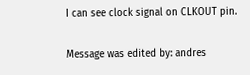I can see clock signal on CLKOUT pin.

Message was edited by: andres